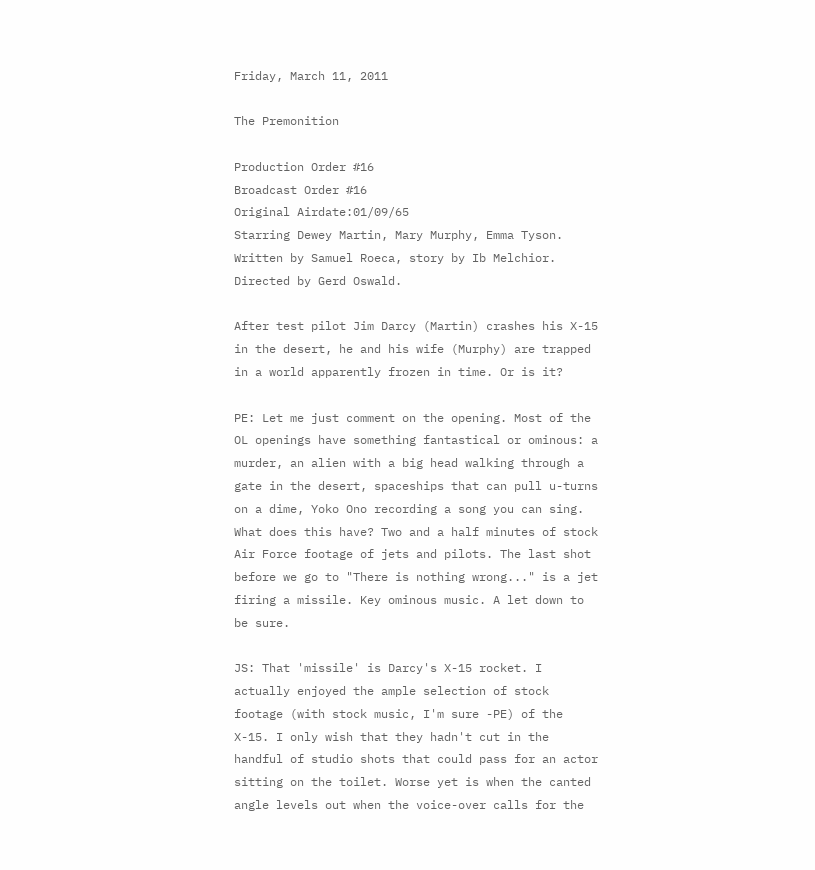Friday, March 11, 2011

The Premonition

Production Order #16
Broadcast Order #16
Original Airdate:01/09/65
Starring Dewey Martin, Mary Murphy, Emma Tyson.
Written by Samuel Roeca, story by Ib Melchior.
Directed by Gerd Oswald.

After test pilot Jim Darcy (Martin) crashes his X-15 in the desert, he and his wife (Murphy) are trapped in a world apparently frozen in time. Or is it?

PE: Let me just comment on the opening. Most of the OL openings have something fantastical or ominous: a murder, an alien with a big head walking through a gate in the desert, spaceships that can pull u-turns on a dime, Yoko Ono recording a song you can sing. What does this have? Two and a half minutes of stock Air Force footage of jets and pilots. The last shot before we go to "There is nothing wrong..." is a jet firing a missile. Key ominous music. A let down to be sure.

JS: That 'missile' is Darcy's X-15 rocket. I actually enjoyed the ample selection of stock footage (with stock music, I'm sure -PE) of the X-15. I only wish that they hadn't cut in the handful of studio shots that could pass for an actor sitting on the toilet. Worse yet is when the canted angle levels out when the voice-over calls for the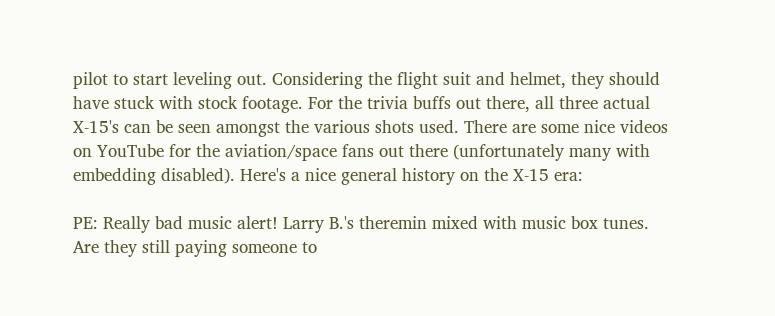pilot to start leveling out. Considering the flight suit and helmet, they should have stuck with stock footage. For the trivia buffs out there, all three actual X-15's can be seen amongst the various shots used. There are some nice videos on YouTube for the aviation/space fans out there (unfortunately many with embedding disabled). Here's a nice general history on the X-15 era:

PE: Really bad music alert! Larry B.'s theremin mixed with music box tunes. Are they still paying someone to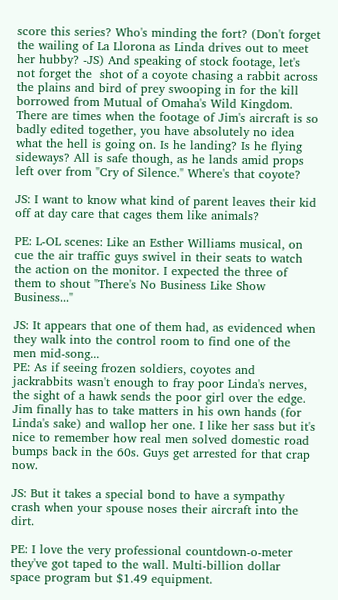score this series? Who's minding the fort? (Don't forget the wailing of La Llorona as Linda drives out to meet her hubby? -JS) And speaking of stock footage, let's not forget the  shot of a coyote chasing a rabbit across the plains and bird of prey swooping in for the kill borrowed from Mutual of Omaha's Wild Kingdom. There are times when the footage of Jim's aircraft is so badly edited together, you have absolutely no idea what the hell is going on. Is he landing? Is he flying sideways? All is safe though, as he lands amid props left over from "Cry of Silence." Where's that coyote?

JS: I want to know what kind of parent leaves their kid off at day care that cages them like animals?

PE: L-OL scenes: Like an Esther Williams musical, on cue the air traffic guys swivel in their seats to watch the action on the monitor. I expected the three of them to shout "There's No Business Like Show Business..."

JS: It appears that one of them had, as evidenced when they walk into the control room to find one of the men mid-song...
PE: As if seeing frozen soldiers, coyotes and jackrabbits wasn't enough to fray poor Linda's nerves, the sight of a hawk sends the poor girl over the edge. Jim finally has to take matters in his own hands (for Linda's sake) and wallop her one. I like her sass but it's nice to remember how real men solved domestic road bumps back in the 60s. Guys get arrested for that crap now.

JS: But it takes a special bond to have a sympathy crash when your spouse noses their aircraft into the dirt.

PE: I love the very professional countdown-o-meter they've got taped to the wall. Multi-billion dollar space program but $1.49 equipment.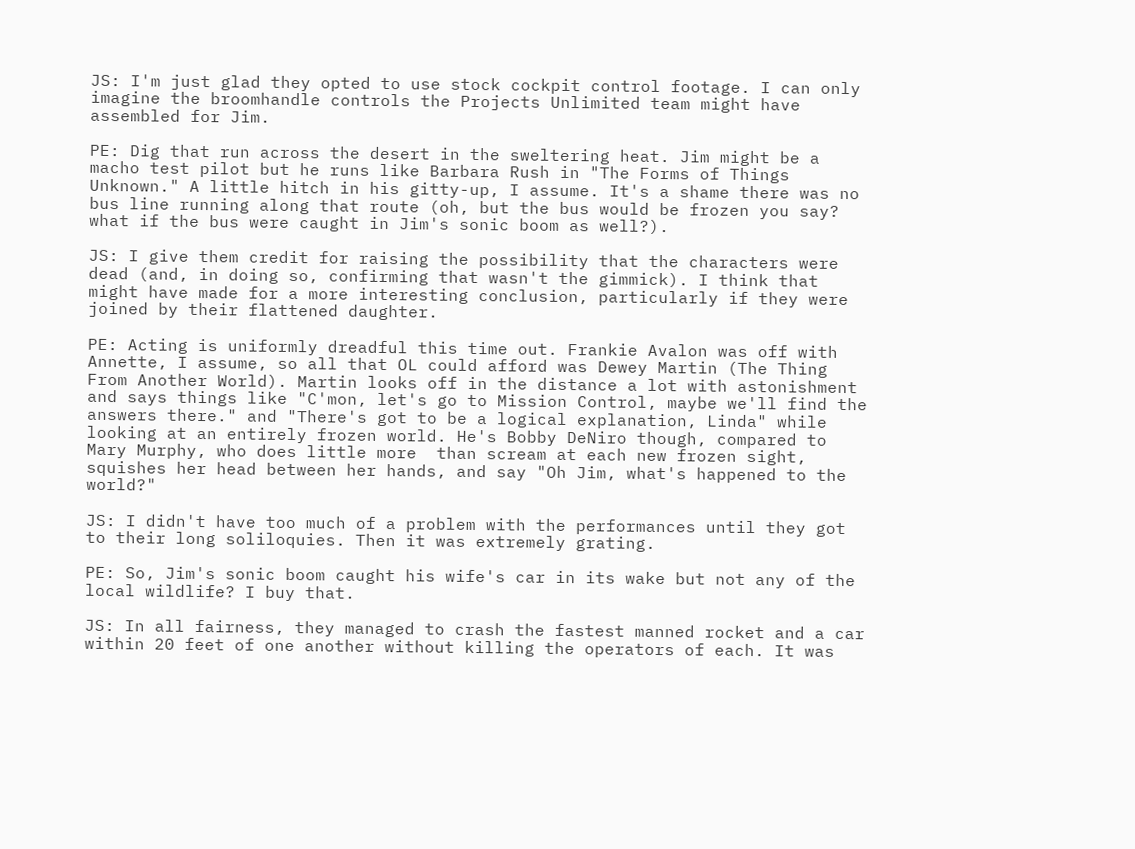JS: I'm just glad they opted to use stock cockpit control footage. I can only imagine the broomhandle controls the Projects Unlimited team might have assembled for Jim.

PE: Dig that run across the desert in the sweltering heat. Jim might be a macho test pilot but he runs like Barbara Rush in "The Forms of Things Unknown." A little hitch in his gitty-up, I assume. It's a shame there was no bus line running along that route (oh, but the bus would be frozen you say? what if the bus were caught in Jim's sonic boom as well?).

JS: I give them credit for raising the possibility that the characters were dead (and, in doing so, confirming that wasn't the gimmick). I think that might have made for a more interesting conclusion, particularly if they were joined by their flattened daughter.

PE: Acting is uniformly dreadful this time out. Frankie Avalon was off with Annette, I assume, so all that OL could afford was Dewey Martin (The Thing From Another World). Martin looks off in the distance a lot with astonishment and says things like "C'mon, let's go to Mission Control, maybe we'll find the answers there." and "There's got to be a logical explanation, Linda" while looking at an entirely frozen world. He's Bobby DeNiro though, compared to Mary Murphy, who does little more  than scream at each new frozen sight, squishes her head between her hands, and say "Oh Jim, what's happened to the world?"

JS: I didn't have too much of a problem with the performances until they got to their long soliloquies. Then it was extremely grating.

PE: So, Jim's sonic boom caught his wife's car in its wake but not any of the local wildlife? I buy that.

JS: In all fairness, they managed to crash the fastest manned rocket and a car within 20 feet of one another without killing the operators of each. It was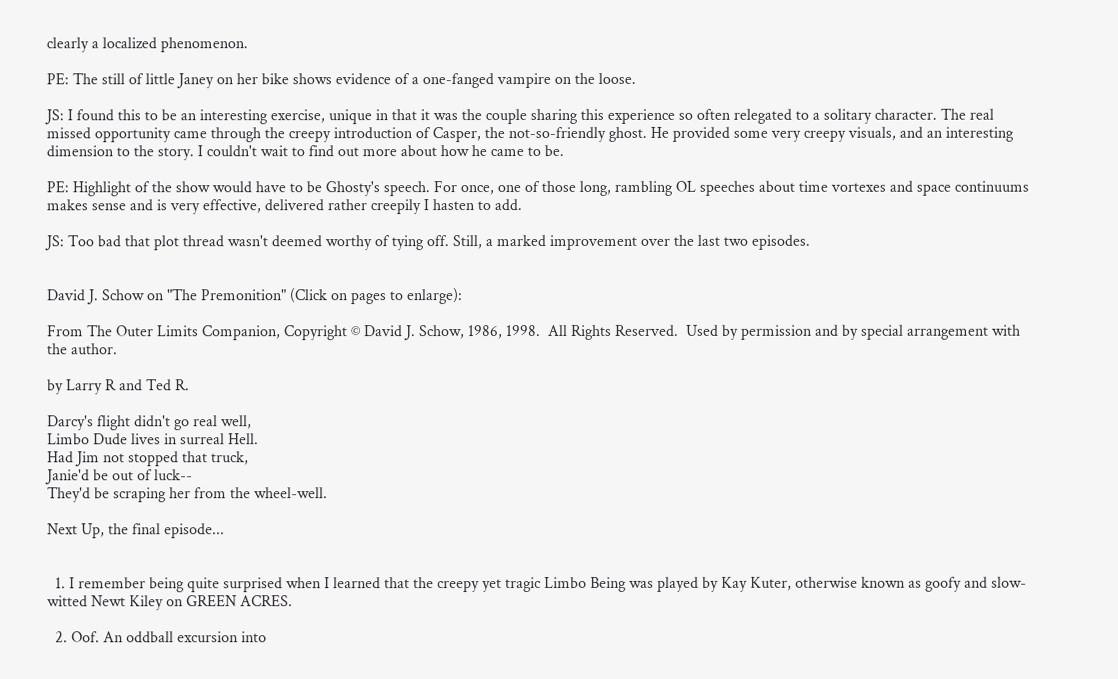clearly a localized phenomenon.

PE: The still of little Janey on her bike shows evidence of a one-fanged vampire on the loose.

JS: I found this to be an interesting exercise, unique in that it was the couple sharing this experience so often relegated to a solitary character. The real missed opportunity came through the creepy introduction of Casper, the not-so-friendly ghost. He provided some very creepy visuals, and an interesting dimension to the story. I couldn't wait to find out more about how he came to be.

PE: Highlight of the show would have to be Ghosty's speech. For once, one of those long, rambling OL speeches about time vortexes and space continuums makes sense and is very effective, delivered rather creepily I hasten to add.

JS: Too bad that plot thread wasn't deemed worthy of tying off. Still, a marked improvement over the last two episodes.


David J. Schow on "The Premonition" (Click on pages to enlarge):

From The Outer Limits Companion, Copyright © David J. Schow, 1986, 1998.  All Rights Reserved.  Used by permission and by special arrangement with the author.

by Larry R and Ted R.

Darcy's flight didn't go real well,
Limbo Dude lives in surreal Hell.
Had Jim not stopped that truck,
Janie'd be out of luck--
They'd be scraping her from the wheel-well.

Next Up, the final episode...


  1. I remember being quite surprised when I learned that the creepy yet tragic Limbo Being was played by Kay Kuter, otherwise known as goofy and slow-witted Newt Kiley on GREEN ACRES.

  2. Oof. An oddball excursion into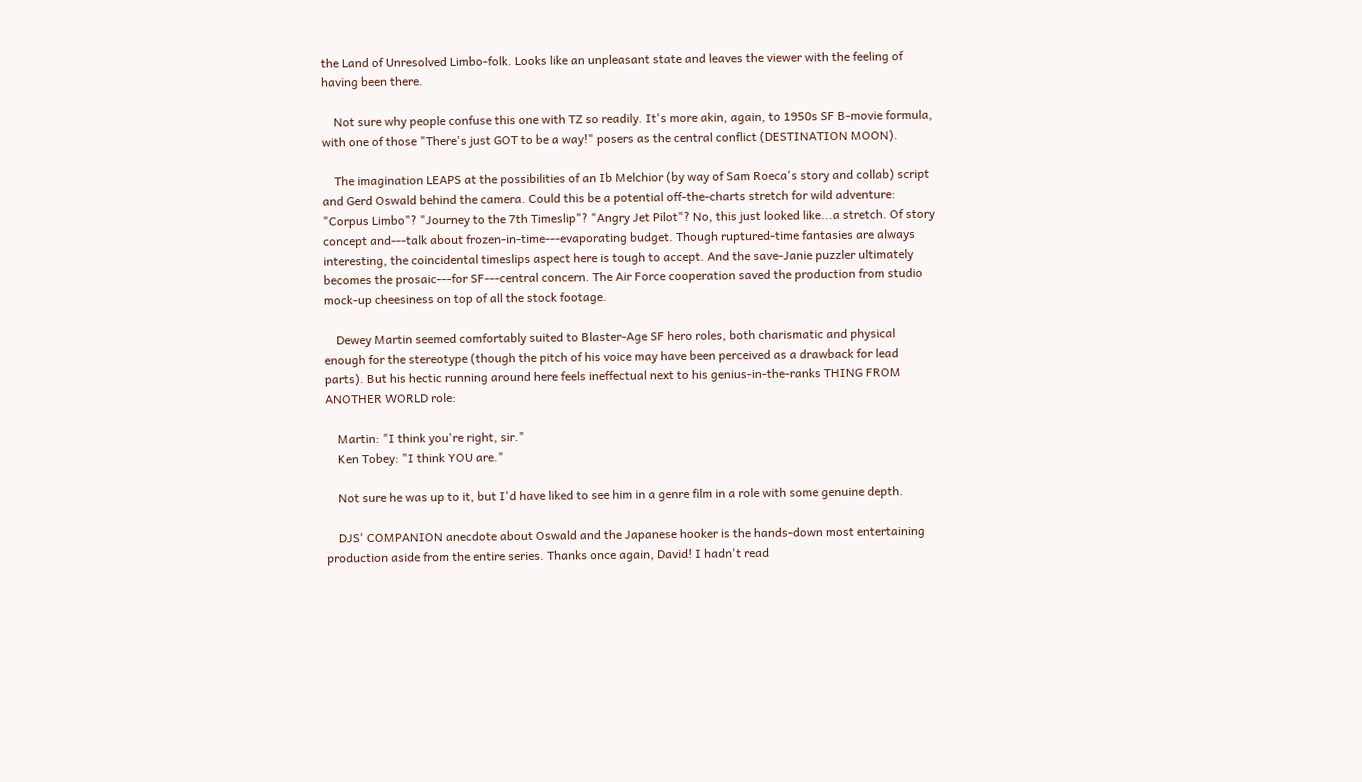the Land of Unresolved Limbo-folk. Looks like an unpleasant state and leaves the viewer with the feeling of having been there.

    Not sure why people confuse this one with TZ so readily. It's more akin, again, to 1950s SF B-movie formula, with one of those "There's just GOT to be a way!" posers as the central conflict (DESTINATION MOON).

    The imagination LEAPS at the possibilities of an Ib Melchior (by way of Sam Roeca's story and collab) script and Gerd Oswald behind the camera. Could this be a potential off-the-charts stretch for wild adventure: "Corpus Limbo"? "Journey to the 7th Timeslip"? "Angry Jet Pilot"? No, this just looked like...a stretch. Of story concept and---talk about frozen-in-time---evaporating budget. Though ruptured-time fantasies are always interesting, the coincidental timeslips aspect here is tough to accept. And the save-Janie puzzler ultimately becomes the prosaic---for SF---central concern. The Air Force cooperation saved the production from studio mock-up cheesiness on top of all the stock footage.

    Dewey Martin seemed comfortably suited to Blaster-Age SF hero roles, both charismatic and physical enough for the stereotype (though the pitch of his voice may have been perceived as a drawback for lead parts). But his hectic running around here feels ineffectual next to his genius-in-the-ranks THING FROM ANOTHER WORLD role:

    Martin: "I think you're right, sir."
    Ken Tobey: "I think YOU are."

    Not sure he was up to it, but I'd have liked to see him in a genre film in a role with some genuine depth.

    DJS' COMPANION anecdote about Oswald and the Japanese hooker is the hands-down most entertaining production aside from the entire series. Thanks once again, David! I hadn't read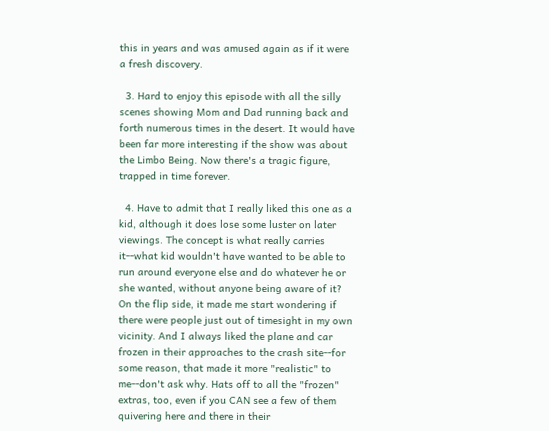this in years and was amused again as if it were a fresh discovery.

  3. Hard to enjoy this episode with all the silly scenes showing Mom and Dad running back and forth numerous times in the desert. It would have been far more interesting if the show was about the Limbo Being. Now there's a tragic figure, trapped in time forever.

  4. Have to admit that I really liked this one as a kid, although it does lose some luster on later viewings. The concept is what really carries it--what kid wouldn't have wanted to be able to run around everyone else and do whatever he or she wanted, without anyone being aware of it? On the flip side, it made me start wondering if there were people just out of timesight in my own vicinity. And I always liked the plane and car frozen in their approaches to the crash site--for some reason, that made it more "realistic" to me--don't ask why. Hats off to all the "frozen" extras, too, even if you CAN see a few of them quivering here and there in their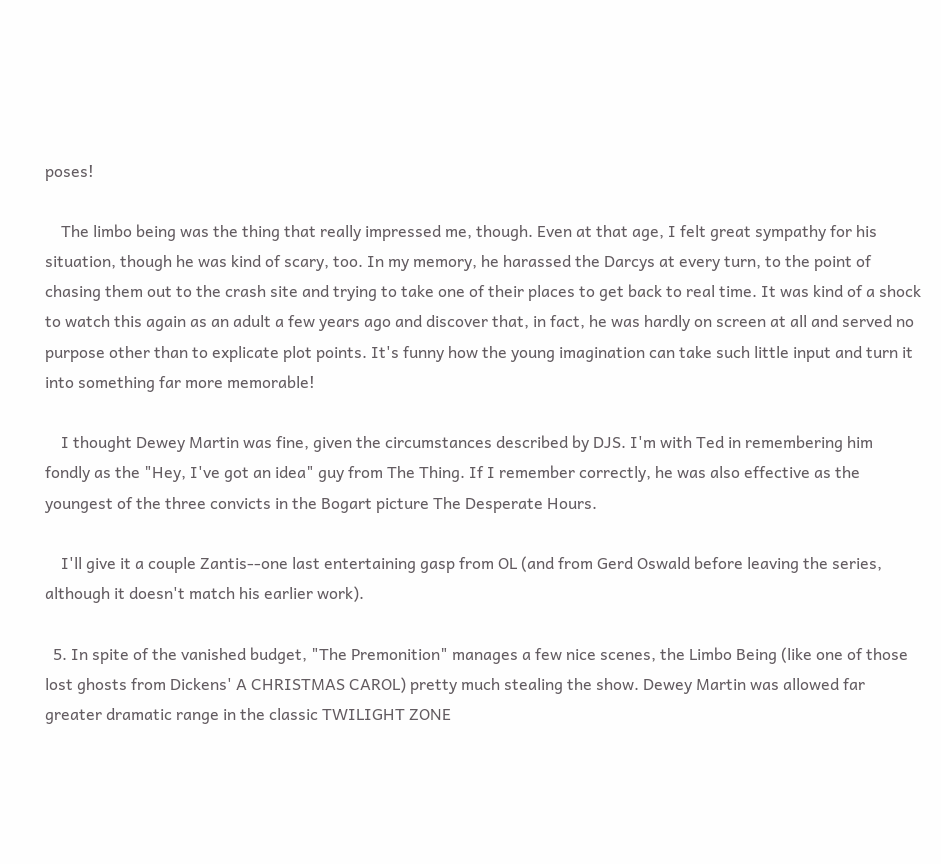poses!

    The limbo being was the thing that really impressed me, though. Even at that age, I felt great sympathy for his situation, though he was kind of scary, too. In my memory, he harassed the Darcys at every turn, to the point of chasing them out to the crash site and trying to take one of their places to get back to real time. It was kind of a shock to watch this again as an adult a few years ago and discover that, in fact, he was hardly on screen at all and served no purpose other than to explicate plot points. It's funny how the young imagination can take such little input and turn it into something far more memorable!

    I thought Dewey Martin was fine, given the circumstances described by DJS. I'm with Ted in remembering him fondly as the "Hey, I've got an idea" guy from The Thing. If I remember correctly, he was also effective as the youngest of the three convicts in the Bogart picture The Desperate Hours.

    I'll give it a couple Zantis--one last entertaining gasp from OL (and from Gerd Oswald before leaving the series, although it doesn't match his earlier work).

  5. In spite of the vanished budget, "The Premonition" manages a few nice scenes, the Limbo Being (like one of those lost ghosts from Dickens' A CHRISTMAS CAROL) pretty much stealing the show. Dewey Martin was allowed far greater dramatic range in the classic TWILIGHT ZONE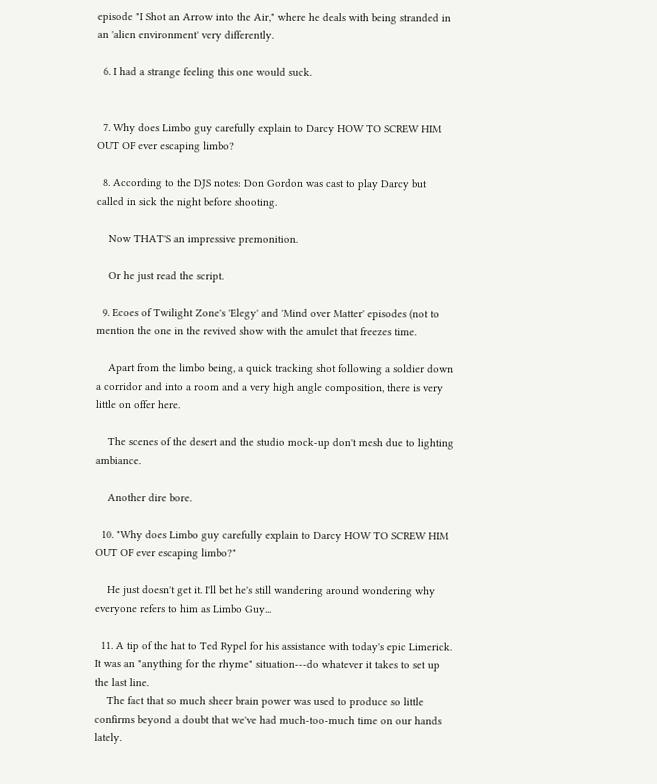episode "I Shot an Arrow into the Air," where he deals with being stranded in an 'alien environment' very differently.

  6. I had a strange feeling this one would suck.


  7. Why does Limbo guy carefully explain to Darcy HOW TO SCREW HIM OUT OF ever escaping limbo?

  8. According to the DJS notes: Don Gordon was cast to play Darcy but called in sick the night before shooting.

    Now THAT'S an impressive premonition.

    Or he just read the script.

  9. Ecoes of Twilight Zone's 'Elegy' and 'Mind over Matter' episodes (not to mention the one in the revived show with the amulet that freezes time.

    Apart from the limbo being, a quick tracking shot following a soldier down a corridor and into a room and a very high angle composition, there is very little on offer here.

    The scenes of the desert and the studio mock-up don't mesh due to lighting ambiance.

    Another dire bore.

  10. "Why does Limbo guy carefully explain to Darcy HOW TO SCREW HIM OUT OF ever escaping limbo?"

    He just doesn't get it. I'll bet he's still wandering around wondering why everyone refers to him as Limbo Guy...

  11. A tip of the hat to Ted Rypel for his assistance with today's epic Limerick. It was an "anything for the rhyme" situation---do whatever it takes to set up the last line.
    The fact that so much sheer brain power was used to produce so little confirms beyond a doubt that we've had much-too-much time on our hands lately.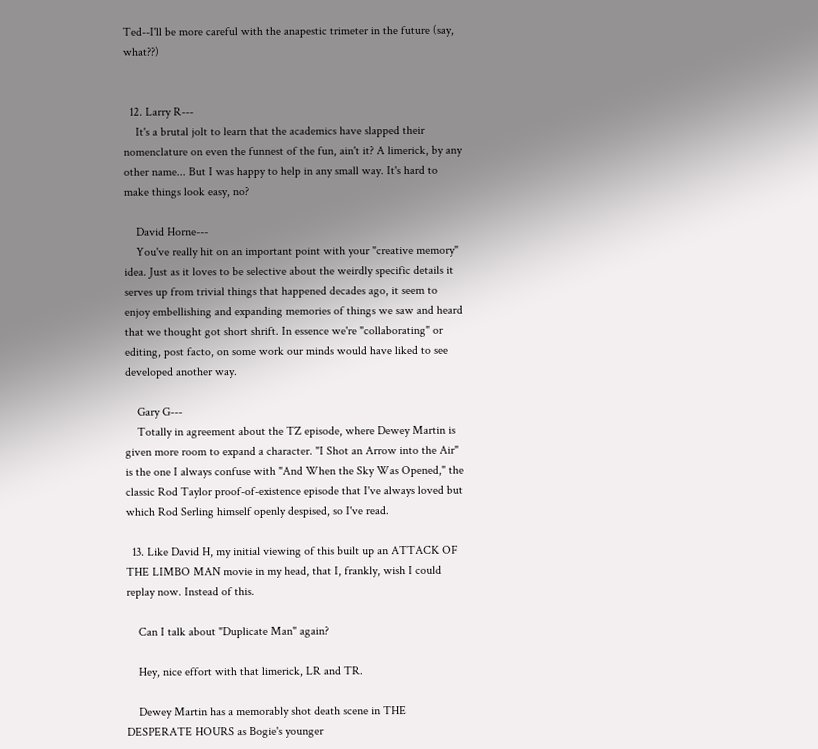Ted--I'll be more careful with the anapestic trimeter in the future (say, what??)


  12. Larry R---
    It's a brutal jolt to learn that the academics have slapped their nomenclature on even the funnest of the fun, ain't it? A limerick, by any other name... But I was happy to help in any small way. It's hard to make things look easy, no?

    David Horne---
    You've really hit on an important point with your "creative memory" idea. Just as it loves to be selective about the weirdly specific details it serves up from trivial things that happened decades ago, it seem to enjoy embellishing and expanding memories of things we saw and heard that we thought got short shrift. In essence we're "collaborating" or editing, post facto, on some work our minds would have liked to see developed another way.

    Gary G---
    Totally in agreement about the TZ episode, where Dewey Martin is given more room to expand a character. "I Shot an Arrow into the Air" is the one I always confuse with "And When the Sky Was Opened," the classic Rod Taylor proof-of-existence episode that I've always loved but which Rod Serling himself openly despised, so I've read.

  13. Like David H, my initial viewing of this built up an ATTACK OF THE LIMBO MAN movie in my head, that I, frankly, wish I could replay now. Instead of this.

    Can I talk about "Duplicate Man" again?

    Hey, nice effort with that limerick, LR and TR.

    Dewey Martin has a memorably shot death scene in THE DESPERATE HOURS as Bogie's younger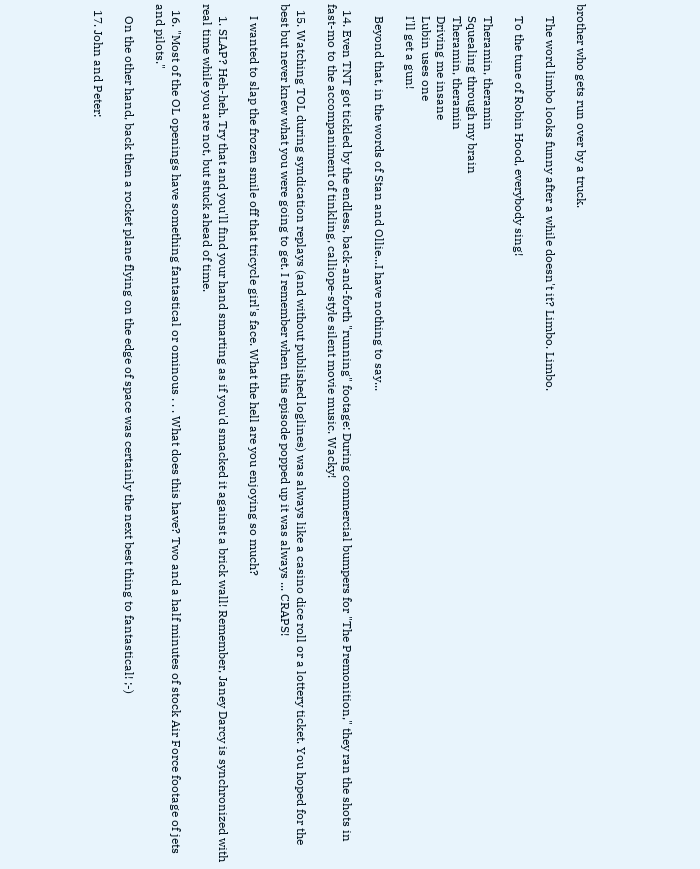brother who gets run over by a truck.

    The word limbo looks funny after a while doesn't it? Limbo. Limbo.

    To the tune of Robin Hood, everybody sing!

    Theramin, theramin
    Squealing through my brain
    Theramin, theramin
    Driving me insane
    Lubin uses one
    I'll get a gun!

    Beyond that, in the words of Stan and Ollie...I have nothing to say...

  14. Even TNT got tickled by the endless, back-and-forth "running" footage: During commercial bumpers for "The Premonition," they ran the shots in fast-mo to the accompaniment of tinkling, calliope-style silent movie music. Wacky!

  15. Watching TOL during syndication replays (and without published loglines) was always like a casino dice roll or a lottery ticket. You hoped for the best but never knew what you were going to get. I remember when this episode popped up it was always ... CRAPS!

    I wanted to slap the frozen smile off that tricycle girl's face. What the hell are you enjoying so much?

    1. SLAP? Heh-heh. Try that and you'll find your hand smarting as if you'd smacked it against a brick wall! Remember, Janey Darcy is synchronized with real time while you are not, but stuck ahead of time.

  16. "Most of the OL openings have something fantastical or ominous . . . What does this have? Two and a half minutes of stock Air Force footage of jets and pilots."

    On the other hand, back then a rocket plane flying on the edge of space was certainly the next best thing to fantastical! ;-)

  17. John and Peter: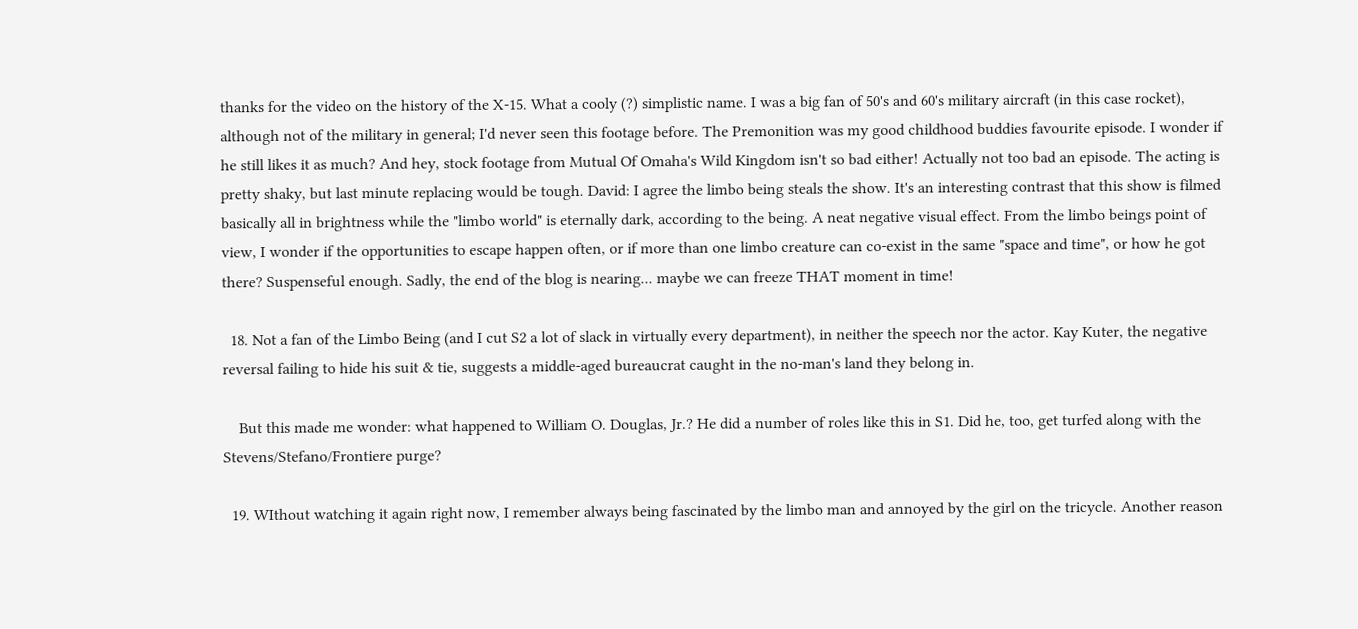thanks for the video on the history of the X-15. What a cooly (?) simplistic name. I was a big fan of 50's and 60's military aircraft (in this case rocket), although not of the military in general; I'd never seen this footage before. The Premonition was my good childhood buddies favourite episode. I wonder if he still likes it as much? And hey, stock footage from Mutual Of Omaha's Wild Kingdom isn't so bad either! Actually not too bad an episode. The acting is pretty shaky, but last minute replacing would be tough. David: I agree the limbo being steals the show. It's an interesting contrast that this show is filmed basically all in brightness while the "limbo world" is eternally dark, according to the being. A neat negative visual effect. From the limbo beings point of view, I wonder if the opportunities to escape happen often, or if more than one limbo creature can co-exist in the same "space and time", or how he got there? Suspenseful enough. Sadly, the end of the blog is nearing... maybe we can freeze THAT moment in time!

  18. Not a fan of the Limbo Being (and I cut S2 a lot of slack in virtually every department), in neither the speech nor the actor. Kay Kuter, the negative reversal failing to hide his suit & tie, suggests a middle-aged bureaucrat caught in the no-man's land they belong in.

    But this made me wonder: what happened to William O. Douglas, Jr.? He did a number of roles like this in S1. Did he, too, get turfed along with the Stevens/Stefano/Frontiere purge?

  19. WIthout watching it again right now, I remember always being fascinated by the limbo man and annoyed by the girl on the tricycle. Another reason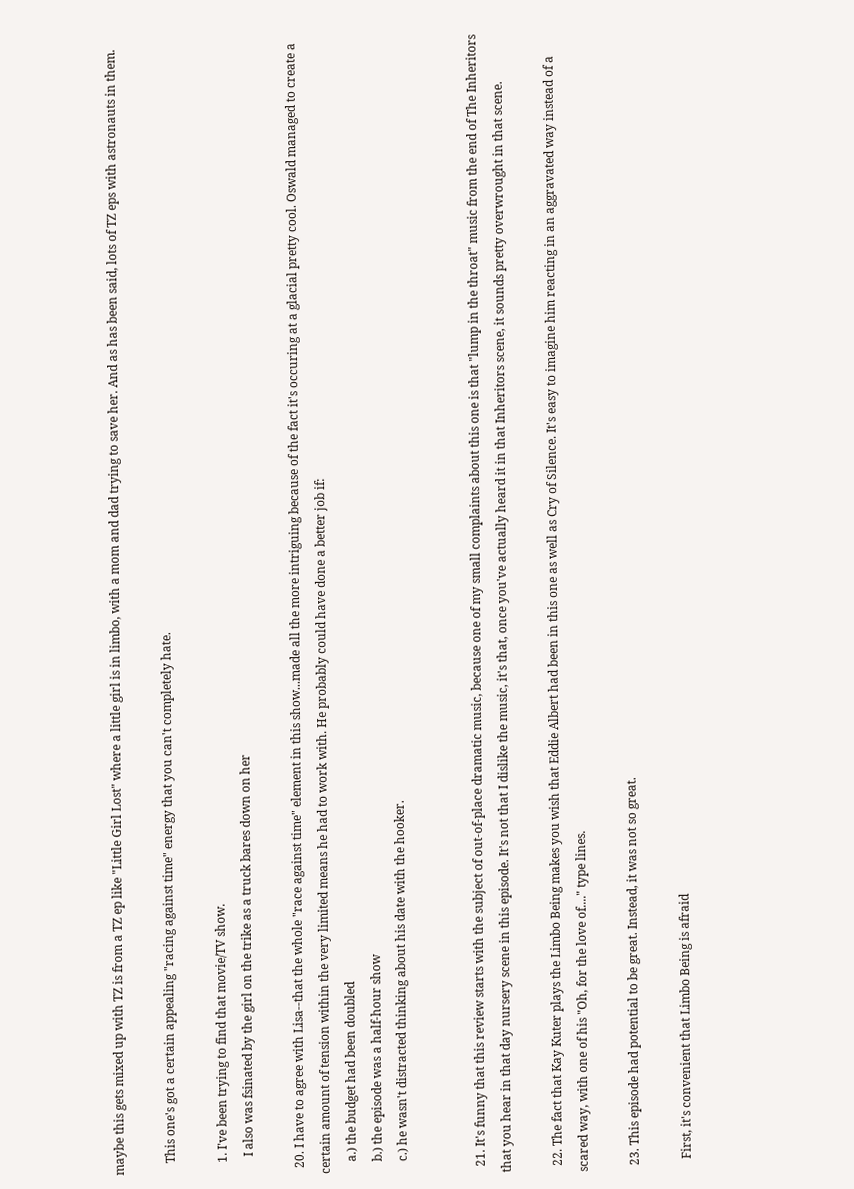maybe this gets mixed up with TZ is from a TZ ep like "Little Girl Lost" where a little girl is in limbo, with a mom and dad trying to save her. And as has been said, lots of TZ eps with astronauts in them.

    This one's got a certain appealing "racing against time" energy that you can't completely hate.

    1. I've been trying to find that movie/TV show.
      I also was fsinated by the girl on the trike as a truck bares down on her

  20. I have to agree with Lisa--that the whole "race against time" element in this show...made all the more intriguing because of the fact it's occuring at a glacial pretty cool. Oswald managed to create a certain amount of tension within the very limited means he had to work with. He probably could have done a better job if:
    a.) the budget had been doubled
    b.) the episode was a half-hour show
    c.) he wasn't distracted thinking about his date with the hooker.


  21. It's funny that this review starts with the subject of out-of-place dramatic music, because one of my small complaints about this one is that "lump in the throat" music from the end of The Inheritors that you hear in that day nursery scene in this episode. It's not that I dislike the music, it's that, once you've actually heard it in that Inheritors scene, it sounds pretty overwrought in that scene.

  22. The fact that Kay Kuter plays the Limbo Being makes you wish that Eddie Albert had been in this one as well as Cry of Silence. It's easy to imagine him reacting in an aggravated way instead of a scared way, with one of his "Oh, for the love of...." type lines.

  23. This episode had potential to be great. Instead, it was not so great.

    First, it's convenient that Limbo Being is afraid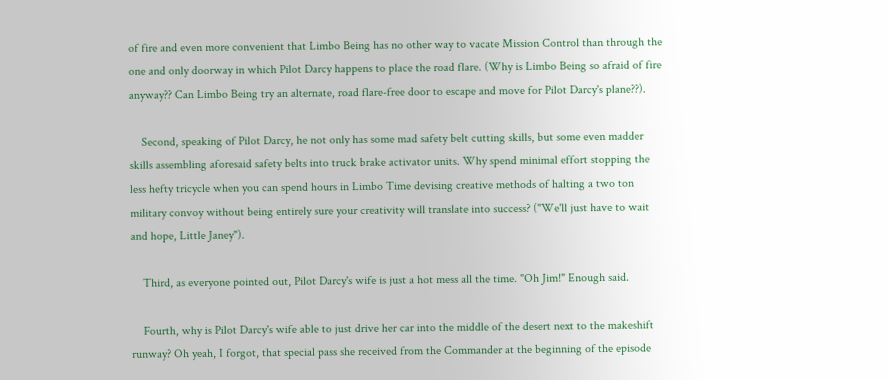of fire and even more convenient that Limbo Being has no other way to vacate Mission Control than through the one and only doorway in which Pilot Darcy happens to place the road flare. (Why is Limbo Being so afraid of fire anyway?? Can Limbo Being try an alternate, road flare-free door to escape and move for Pilot Darcy's plane??).

    Second, speaking of Pilot Darcy, he not only has some mad safety belt cutting skills, but some even madder skills assembling aforesaid safety belts into truck brake activator units. Why spend minimal effort stopping the less hefty tricycle when you can spend hours in Limbo Time devising creative methods of halting a two ton military convoy without being entirely sure your creativity will translate into success? ("We'll just have to wait and hope, Little Janey").

    Third, as everyone pointed out, Pilot Darcy's wife is just a hot mess all the time. "Oh Jim!" Enough said.

    Fourth, why is Pilot Darcy's wife able to just drive her car into the middle of the desert next to the makeshift runway? Oh yeah, I forgot, that special pass she received from the Commander at the beginning of the episode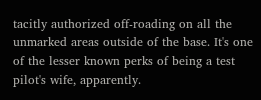tacitly authorized off-roading on all the unmarked areas outside of the base. It's one of the lesser known perks of being a test pilot's wife, apparently.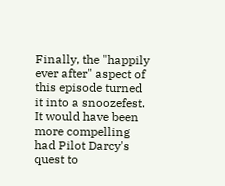Finally, the "happily ever after" aspect of this episode turned it into a snoozefest. It would have been more compelling had Pilot Darcy's quest to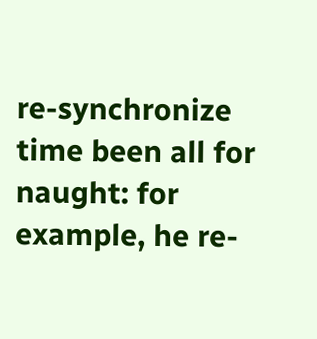re-synchronize time been all for naught: for example, he re-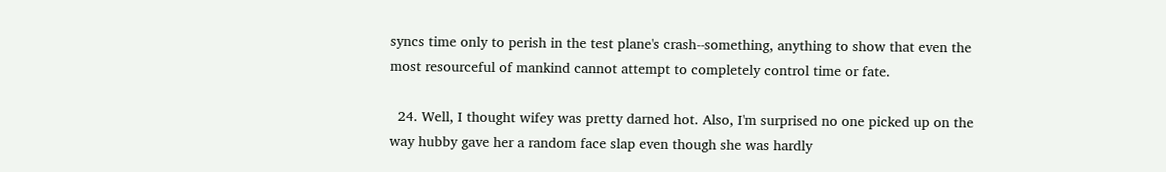syncs time only to perish in the test plane's crash--something, anything to show that even the most resourceful of mankind cannot attempt to completely control time or fate.

  24. Well, I thought wifey was pretty darned hot. Also, I'm surprised no one picked up on the way hubby gave her a random face slap even though she was hardly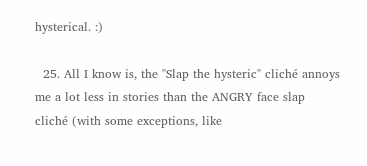hysterical. :)

  25. All I know is, the "Slap the hysteric" cliché annoys me a lot less in stories than the ANGRY face slap cliché (with some exceptions, like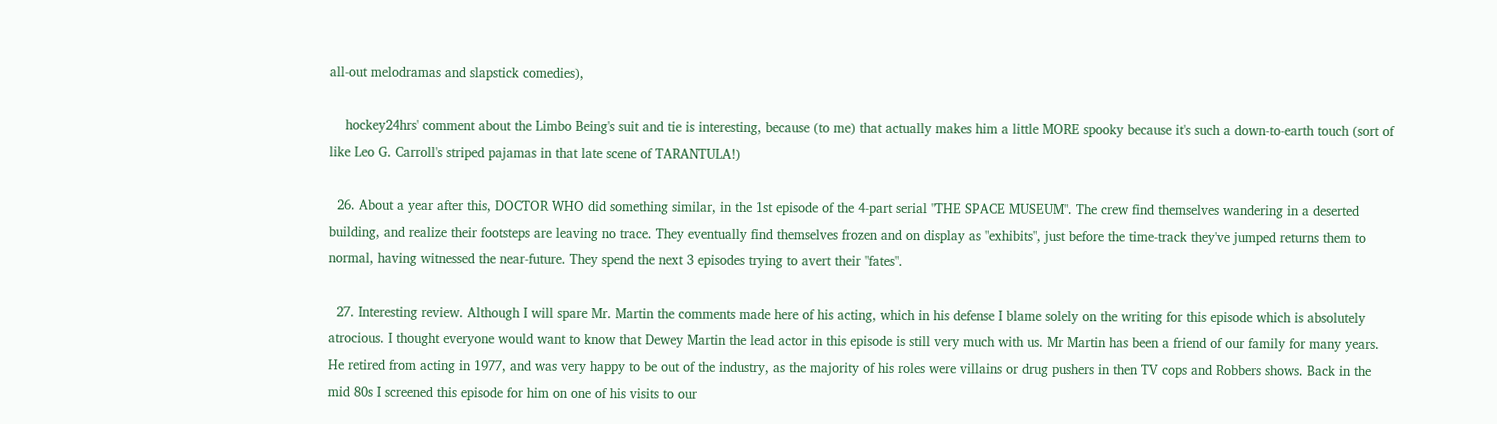all-out melodramas and slapstick comedies),

    hockey24hrs' comment about the Limbo Being's suit and tie is interesting, because (to me) that actually makes him a little MORE spooky because it's such a down-to-earth touch (sort of like Leo G. Carroll's striped pajamas in that late scene of TARANTULA!)

  26. About a year after this, DOCTOR WHO did something similar, in the 1st episode of the 4-part serial "THE SPACE MUSEUM". The crew find themselves wandering in a deserted building, and realize their footsteps are leaving no trace. They eventually find themselves frozen and on display as "exhibits", just before the time-track they've jumped returns them to normal, having witnessed the near-future. They spend the next 3 episodes trying to avert their "fates".

  27. Interesting review. Although I will spare Mr. Martin the comments made here of his acting, which in his defense I blame solely on the writing for this episode which is absolutely atrocious. I thought everyone would want to know that Dewey Martin the lead actor in this episode is still very much with us. Mr Martin has been a friend of our family for many years. He retired from acting in 1977, and was very happy to be out of the industry, as the majority of his roles were villains or drug pushers in then TV cops and Robbers shows. Back in the mid 80s I screened this episode for him on one of his visits to our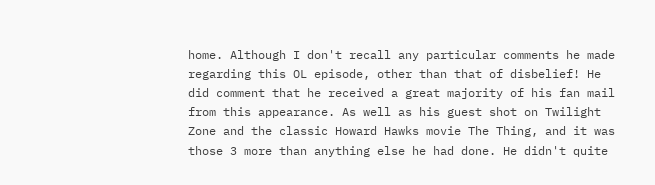home. Although I don't recall any particular comments he made regarding this OL episode, other than that of disbelief! He did comment that he received a great majority of his fan mail from this appearance. As well as his guest shot on Twilight Zone and the classic Howard Hawks movie The Thing, and it was those 3 more than anything else he had done. He didn't quite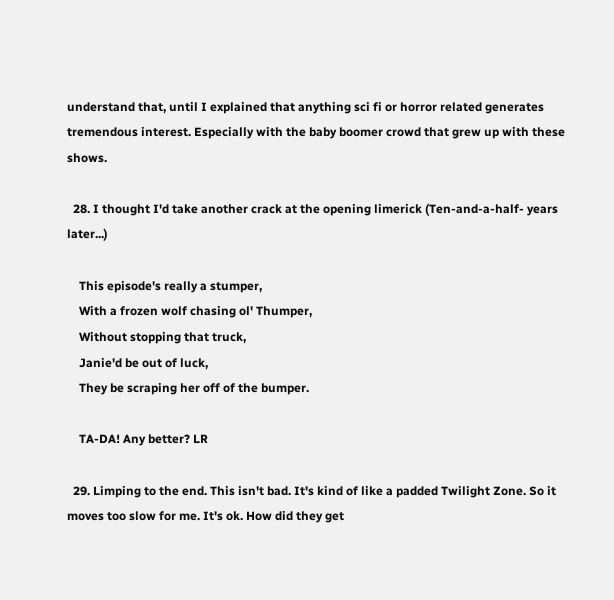understand that, until I explained that anything sci fi or horror related generates tremendous interest. Especially with the baby boomer crowd that grew up with these shows.

  28. I thought I'd take another crack at the opening limerick (Ten-and-a-half- years later...)

    This episode's really a stumper,
    With a frozen wolf chasing ol' Thumper,
    Without stopping that truck,
    Janie'd be out of luck,
    They be scraping her off of the bumper.

    TA-DA! Any better? LR

  29. Limping to the end. This isn't bad. It's kind of like a padded Twilight Zone. So it moves too slow for me. It's ok. How did they get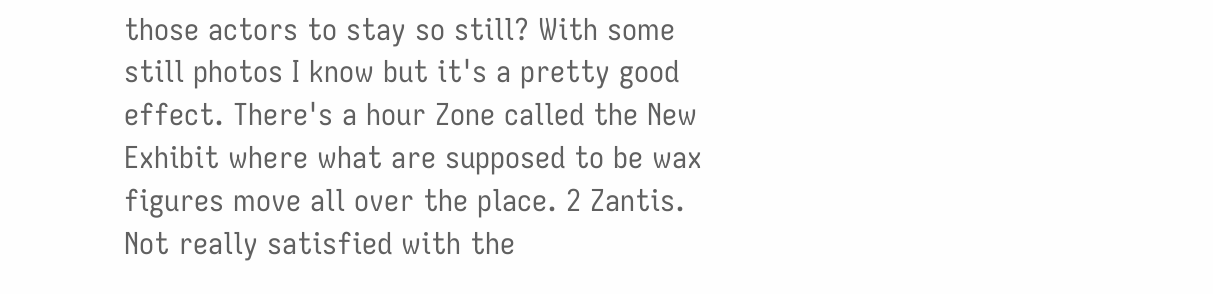those actors to stay so still? With some still photos I know but it's a pretty good effect. There's a hour Zone called the New Exhibit where what are supposed to be wax figures move all over the place. 2 Zantis. Not really satisfied with the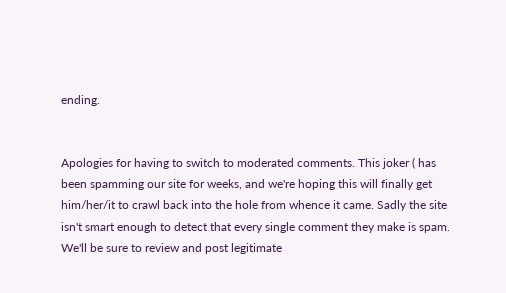ending.


Apologies for having to switch to moderated comments. This joker ( has been spamming our site for weeks, and we're hoping this will finally get him/her/it to crawl back into the hole from whence it came. Sadly the site isn't smart enough to detect that every single comment they make is spam. We'll be sure to review and post legitimate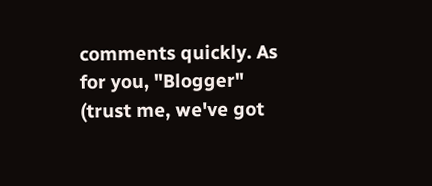comments quickly. As for you, "Blogger" (trust me, we've got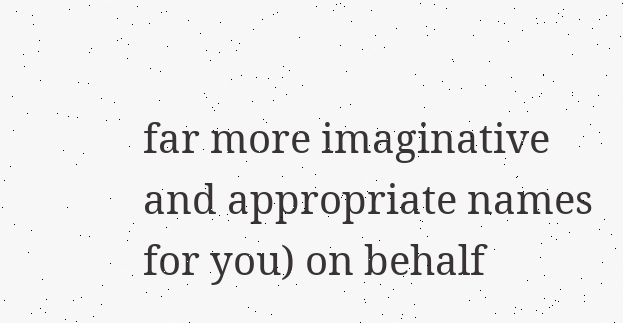far more imaginative and appropriate names for you) on behalf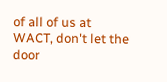of all of us at WACT, don't let the door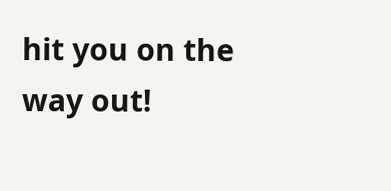hit you on the way out!